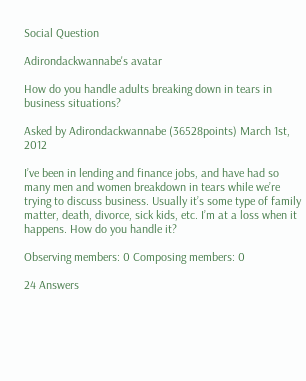Social Question

Adirondackwannabe's avatar

How do you handle adults breaking down in tears in business situations?

Asked by Adirondackwannabe (36528points) March 1st, 2012

I’ve been in lending and finance jobs, and have had so many men and women breakdown in tears while we’re trying to discuss business. Usually it’s some type of family matter, death, divorce, sick kids, etc. I’m at a loss when it happens. How do you handle it?

Observing members: 0 Composing members: 0

24 Answers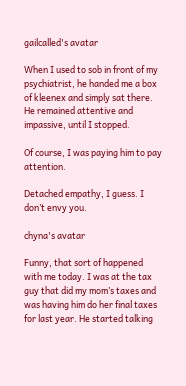gailcalled's avatar

When I used to sob in front of my psychiatrist, he handed me a box of kleenex and simply sat there. He remained attentive and impassive, until I stopped.

Of course, I was paying him to pay attention.

Detached empathy, I guess. I don’t envy you.

chyna's avatar

Funny, that sort of happened with me today. I was at the tax guy that did my mom’s taxes and was having him do her final taxes for last year. He started talking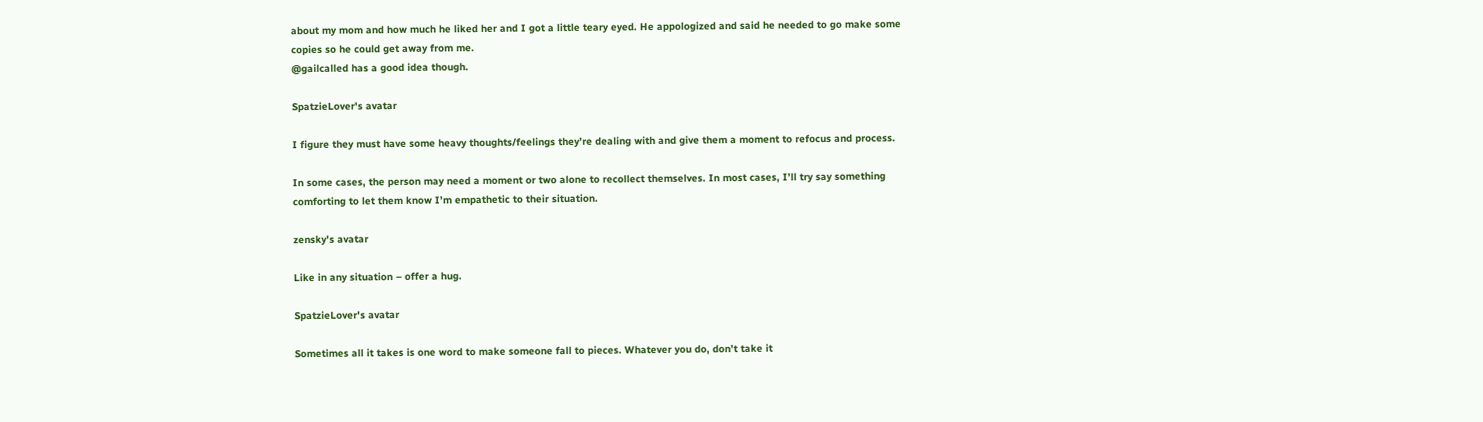about my mom and how much he liked her and I got a little teary eyed. He appologized and said he needed to go make some copies so he could get away from me.
@gailcalled has a good idea though.

SpatzieLover's avatar

I figure they must have some heavy thoughts/feelings they’re dealing with and give them a moment to refocus and process.

In some cases, the person may need a moment or two alone to recollect themselves. In most cases, I’ll try say something comforting to let them know I’m empathetic to their situation.

zensky's avatar

Like in any situation – offer a hug.

SpatzieLover's avatar

Sometimes all it takes is one word to make someone fall to pieces. Whatever you do, don’t take it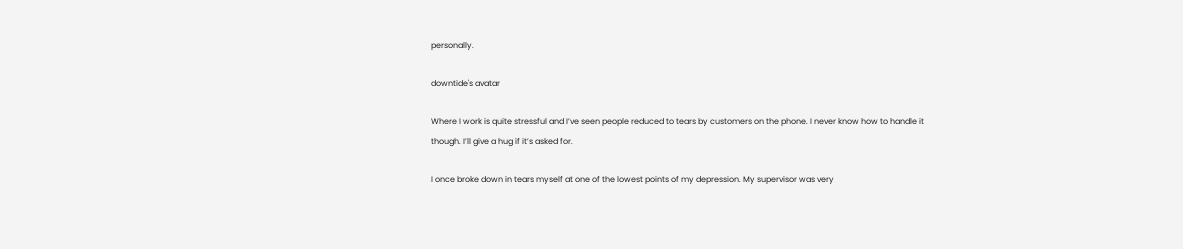personally.

downtide's avatar

Where I work is quite stressful and I’ve seen people reduced to tears by customers on the phone. I never know how to handle it though. I’ll give a hug if it’s asked for.

I once broke down in tears myself at one of the lowest points of my depression. My supervisor was very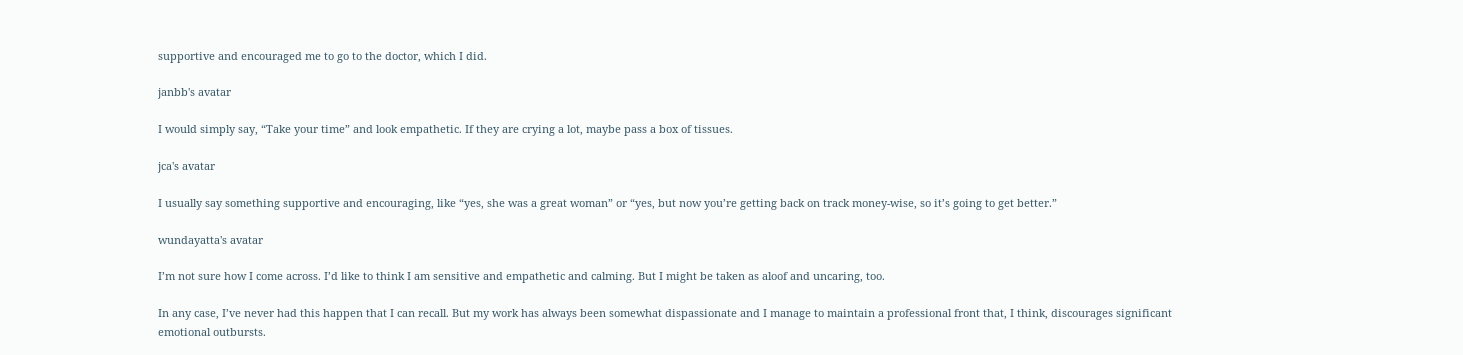supportive and encouraged me to go to the doctor, which I did.

janbb's avatar

I would simply say, “Take your time” and look empathetic. If they are crying a lot, maybe pass a box of tissues.

jca's avatar

I usually say something supportive and encouraging, like “yes, she was a great woman” or “yes, but now you’re getting back on track money-wise, so it’s going to get better.”

wundayatta's avatar

I’m not sure how I come across. I’d like to think I am sensitive and empathetic and calming. But I might be taken as aloof and uncaring, too.

In any case, I’ve never had this happen that I can recall. But my work has always been somewhat dispassionate and I manage to maintain a professional front that, I think, discourages significant emotional outbursts.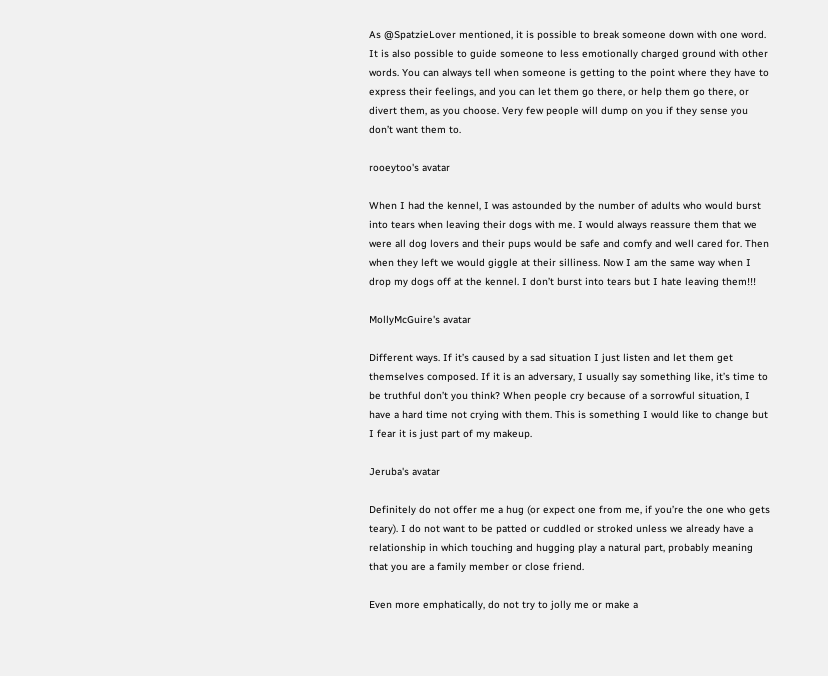As @SpatzieLover mentioned, it is possible to break someone down with one word. It is also possible to guide someone to less emotionally charged ground with other words. You can always tell when someone is getting to the point where they have to express their feelings, and you can let them go there, or help them go there, or divert them, as you choose. Very few people will dump on you if they sense you don’t want them to.

rooeytoo's avatar

When I had the kennel, I was astounded by the number of adults who would burst into tears when leaving their dogs with me. I would always reassure them that we were all dog lovers and their pups would be safe and comfy and well cared for. Then when they left we would giggle at their silliness. Now I am the same way when I drop my dogs off at the kennel. I don’t burst into tears but I hate leaving them!!!

MollyMcGuire's avatar

Different ways. If it’s caused by a sad situation I just listen and let them get themselves composed. If it is an adversary, I usually say something like, it’s time to be truthful don’t you think? When people cry because of a sorrowful situation, I have a hard time not crying with them. This is something I would like to change but I fear it is just part of my makeup.

Jeruba's avatar

Definitely do not offer me a hug (or expect one from me, if you’re the one who gets teary). I do not want to be patted or cuddled or stroked unless we already have a relationship in which touching and hugging play a natural part, probably meaning that you are a family member or close friend.

Even more emphatically, do not try to jolly me or make a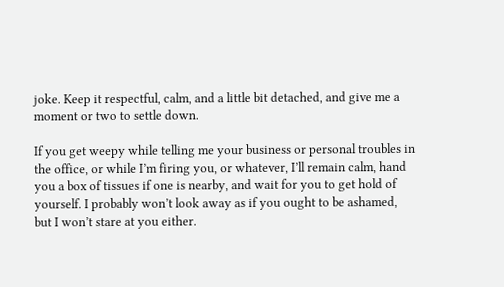joke. Keep it respectful, calm, and a little bit detached, and give me a moment or two to settle down.

If you get weepy while telling me your business or personal troubles in the office, or while I’m firing you, or whatever, I’ll remain calm, hand you a box of tissues if one is nearby, and wait for you to get hold of yourself. I probably won’t look away as if you ought to be ashamed, but I won’t stare at you either.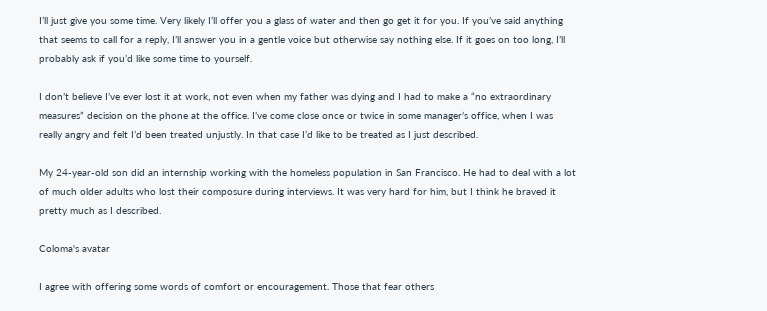I’ll just give you some time. Very likely I’ll offer you a glass of water and then go get it for you. If you’ve said anything that seems to call for a reply, I’ll answer you in a gentle voice but otherwise say nothing else. If it goes on too long, I’ll probably ask if you’d like some time to yourself.

I don’t believe I’ve ever lost it at work, not even when my father was dying and I had to make a “no extraordinary measures” decision on the phone at the office. I’ve come close once or twice in some manager’s office, when I was really angry and felt I’d been treated unjustly. In that case I’d like to be treated as I just described.

My 24-year-old son did an internship working with the homeless population in San Francisco. He had to deal with a lot of much older adults who lost their composure during interviews. It was very hard for him, but I think he braved it pretty much as I described.

Coloma's avatar

I agree with offering some words of comfort or encouragement. Those that fear others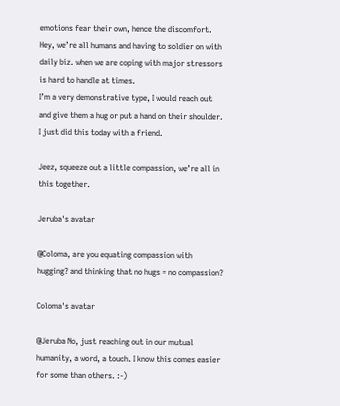emotions fear their own, hence the discomfort. Hey, we’re all humans and having to soldier on with daily biz. when we are coping with major stressors is hard to handle at times.
I’m a very demonstrative type, I would reach out and give them a hug or put a hand on their shoulder. I just did this today with a friend.

Jeez, squeeze out a little compassion, we’re all in this together.

Jeruba's avatar

@Coloma, are you equating compassion with hugging? and thinking that no hugs = no compassion?

Coloma's avatar

@Jeruba No, just reaching out in our mutual humanity, a word, a touch. I know this comes easier for some than others. :-)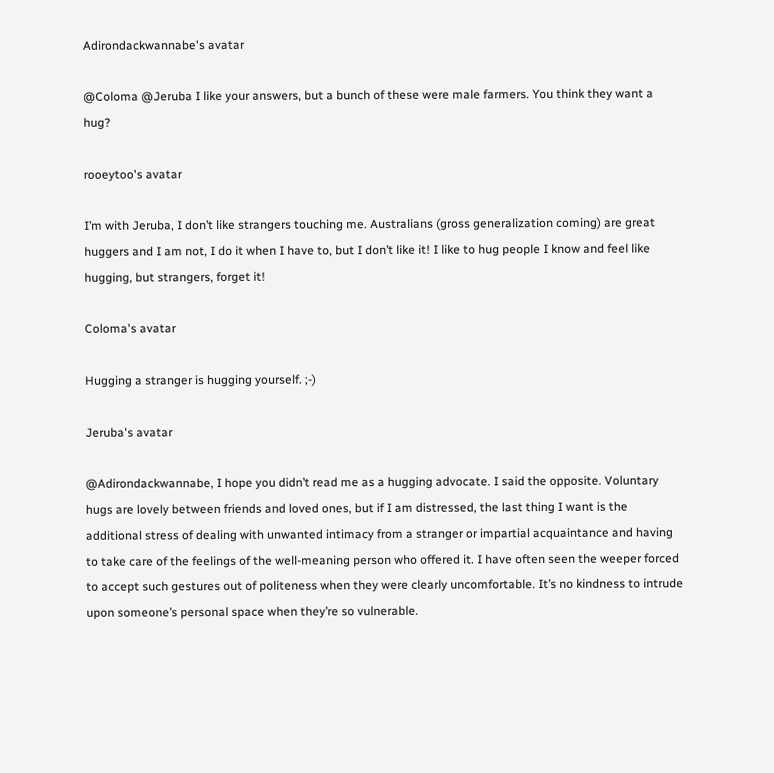Adirondackwannabe's avatar

@Coloma @Jeruba I like your answers, but a bunch of these were male farmers. You think they want a hug?

rooeytoo's avatar

I’m with Jeruba, I don’t like strangers touching me. Australians (gross generalization coming) are great huggers and I am not, I do it when I have to, but I don’t like it! I like to hug people I know and feel like hugging, but strangers, forget it!

Coloma's avatar

Hugging a stranger is hugging yourself. ;-)

Jeruba's avatar

@Adirondackwannabe, I hope you didn’t read me as a hugging advocate. I said the opposite. Voluntary hugs are lovely between friends and loved ones, but if I am distressed, the last thing I want is the additional stress of dealing with unwanted intimacy from a stranger or impartial acquaintance and having to take care of the feelings of the well-meaning person who offered it. I have often seen the weeper forced to accept such gestures out of politeness when they were clearly uncomfortable. It’s no kindness to intrude upon someone’s personal space when they’re so vulnerable.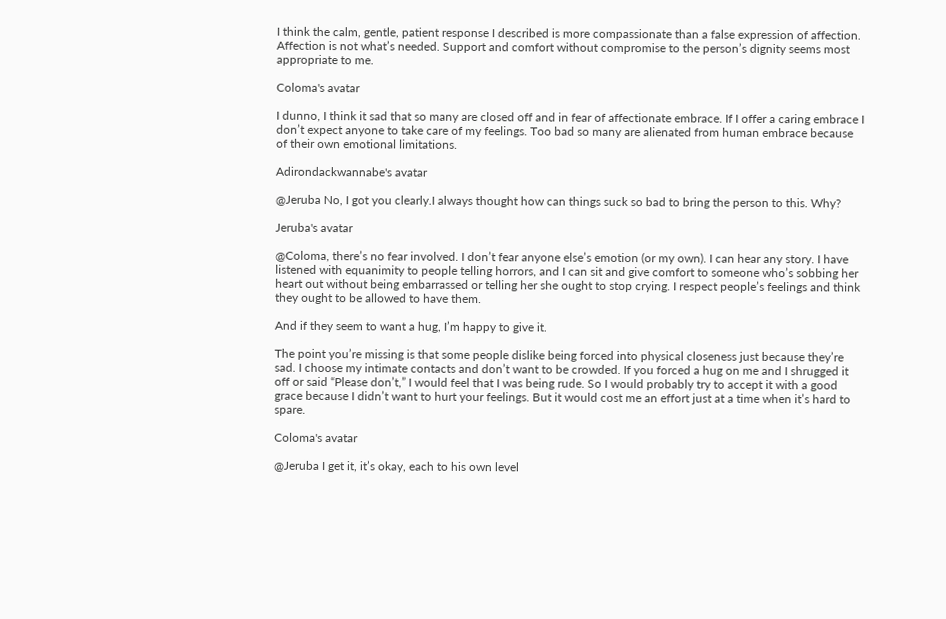I think the calm, gentle, patient response I described is more compassionate than a false expression of affection. Affection is not what’s needed. Support and comfort without compromise to the person’s dignity seems most appropriate to me.

Coloma's avatar

I dunno, I think it sad that so many are closed off and in fear of affectionate embrace. If I offer a caring embrace I don’t expect anyone to take care of my feelings. Too bad so many are alienated from human embrace because of their own emotional limitations.

Adirondackwannabe's avatar

@Jeruba No, I got you clearly.I always thought how can things suck so bad to bring the person to this. Why?

Jeruba's avatar

@Coloma, there’s no fear involved. I don’t fear anyone else’s emotion (or my own). I can hear any story. I have listened with equanimity to people telling horrors, and I can sit and give comfort to someone who’s sobbing her heart out without being embarrassed or telling her she ought to stop crying. I respect people’s feelings and think they ought to be allowed to have them.

And if they seem to want a hug, I’m happy to give it.

The point you’re missing is that some people dislike being forced into physical closeness just because they’re sad. I choose my intimate contacts and don’t want to be crowded. If you forced a hug on me and I shrugged it off or said “Please don’t,” I would feel that I was being rude. So I would probably try to accept it with a good grace because I didn’t want to hurt your feelings. But it would cost me an effort just at a time when it’s hard to spare.

Coloma's avatar

@Jeruba I get it, it’s okay, each to his own level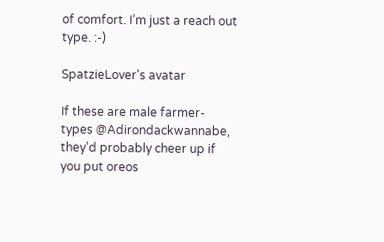of comfort. I’m just a reach out type. :-)

SpatzieLover's avatar

If these are male farmer-types @Adirondackwannabe, they’d probably cheer up if you put oreos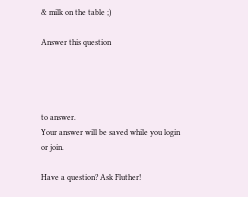& milk on the table ;)

Answer this question




to answer.
Your answer will be saved while you login or join.

Have a question? Ask Fluther!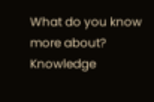What do you know more about?
Knowledge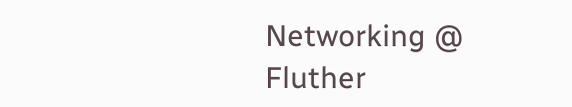Networking @ Fluther